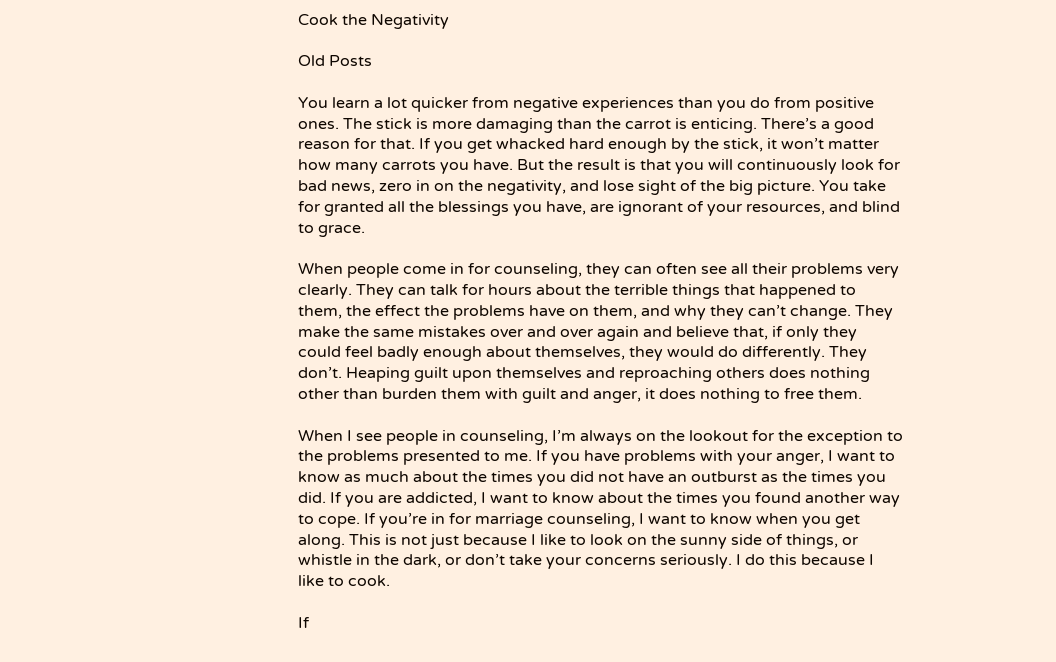Cook the Negativity

Old Posts

You learn a lot quicker from negative experiences than you do from positive ones. The stick is more damaging than the carrot is enticing. There’s a good reason for that. If you get whacked hard enough by the stick, it won’t matter how many carrots you have. But the result is that you will continuously look for bad news, zero in on the negativity, and lose sight of the big picture. You take for granted all the blessings you have, are ignorant of your resources, and blind to grace.

When people come in for counseling, they can often see all their problems very clearly. They can talk for hours about the terrible things that happened to them, the effect the problems have on them, and why they can’t change. They make the same mistakes over and over again and believe that, if only they could feel badly enough about themselves, they would do differently. They don’t. Heaping guilt upon themselves and reproaching others does nothing other than burden them with guilt and anger, it does nothing to free them.

When I see people in counseling, I’m always on the lookout for the exception to the problems presented to me. If you have problems with your anger, I want to know as much about the times you did not have an outburst as the times you did. If you are addicted, I want to know about the times you found another way to cope. If you’re in for marriage counseling, I want to know when you get along. This is not just because I like to look on the sunny side of things, or whistle in the dark, or don’t take your concerns seriously. I do this because I like to cook.

If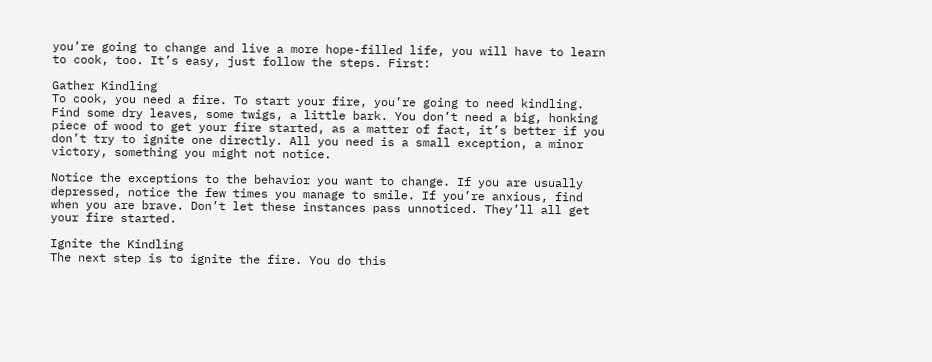you’re going to change and live a more hope-filled life, you will have to learn to cook, too. It’s easy, just follow the steps. First:

Gather Kindling
To cook, you need a fire. To start your fire, you’re going to need kindling. Find some dry leaves, some twigs, a little bark. You don’t need a big, honking piece of wood to get your fire started, as a matter of fact, it’s better if you don’t try to ignite one directly. All you need is a small exception, a minor victory, something you might not notice.

Notice the exceptions to the behavior you want to change. If you are usually depressed, notice the few times you manage to smile. If you’re anxious, find when you are brave. Don’t let these instances pass unnoticed. They’ll all get your fire started.

Ignite the Kindling
The next step is to ignite the fire. You do this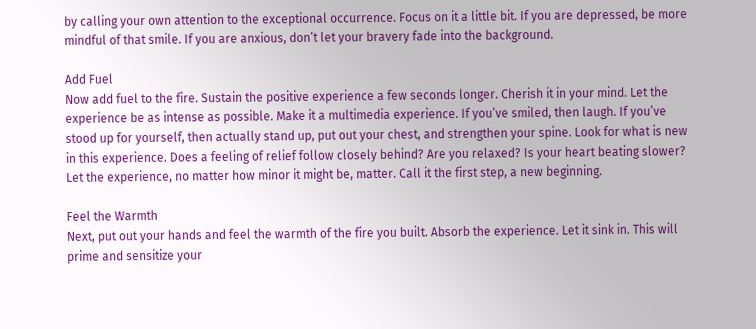by calling your own attention to the exceptional occurrence. Focus on it a little bit. If you are depressed, be more mindful of that smile. If you are anxious, don’t let your bravery fade into the background.

Add Fuel
Now add fuel to the fire. Sustain the positive experience a few seconds longer. Cherish it in your mind. Let the experience be as intense as possible. Make it a multimedia experience. If you’ve smiled, then laugh. If you’ve stood up for yourself, then actually stand up, put out your chest, and strengthen your spine. Look for what is new in this experience. Does a feeling of relief follow closely behind? Are you relaxed? Is your heart beating slower? Let the experience, no matter how minor it might be, matter. Call it the first step, a new beginning.

Feel the Warmth
Next, put out your hands and feel the warmth of the fire you built. Absorb the experience. Let it sink in. This will prime and sensitize your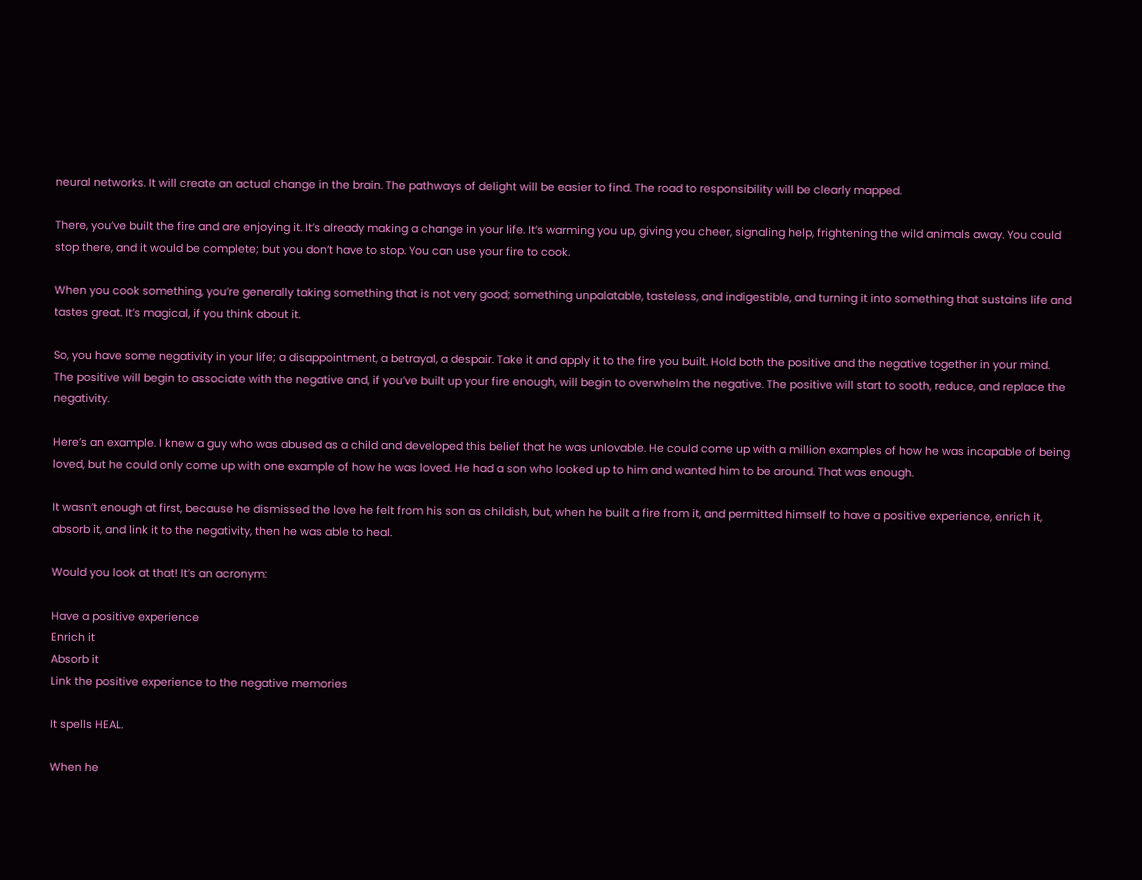neural networks. It will create an actual change in the brain. The pathways of delight will be easier to find. The road to responsibility will be clearly mapped.

There, you’ve built the fire and are enjoying it. It’s already making a change in your life. It’s warming you up, giving you cheer, signaling help, frightening the wild animals away. You could stop there, and it would be complete; but you don’t have to stop. You can use your fire to cook.

When you cook something, you’re generally taking something that is not very good; something unpalatable, tasteless, and indigestible, and turning it into something that sustains life and tastes great. It’s magical, if you think about it.

So, you have some negativity in your life; a disappointment, a betrayal, a despair. Take it and apply it to the fire you built. Hold both the positive and the negative together in your mind. The positive will begin to associate with the negative and, if you’ve built up your fire enough, will begin to overwhelm the negative. The positive will start to sooth, reduce, and replace the negativity.

Here’s an example. I knew a guy who was abused as a child and developed this belief that he was unlovable. He could come up with a million examples of how he was incapable of being loved, but he could only come up with one example of how he was loved. He had a son who looked up to him and wanted him to be around. That was enough.

It wasn’t enough at first, because he dismissed the love he felt from his son as childish, but, when he built a fire from it, and permitted himself to have a positive experience, enrich it, absorb it, and link it to the negativity, then he was able to heal.

Would you look at that! It’s an acronym:

Have a positive experience
Enrich it
Absorb it
Link the positive experience to the negative memories

It spells HEAL.

When he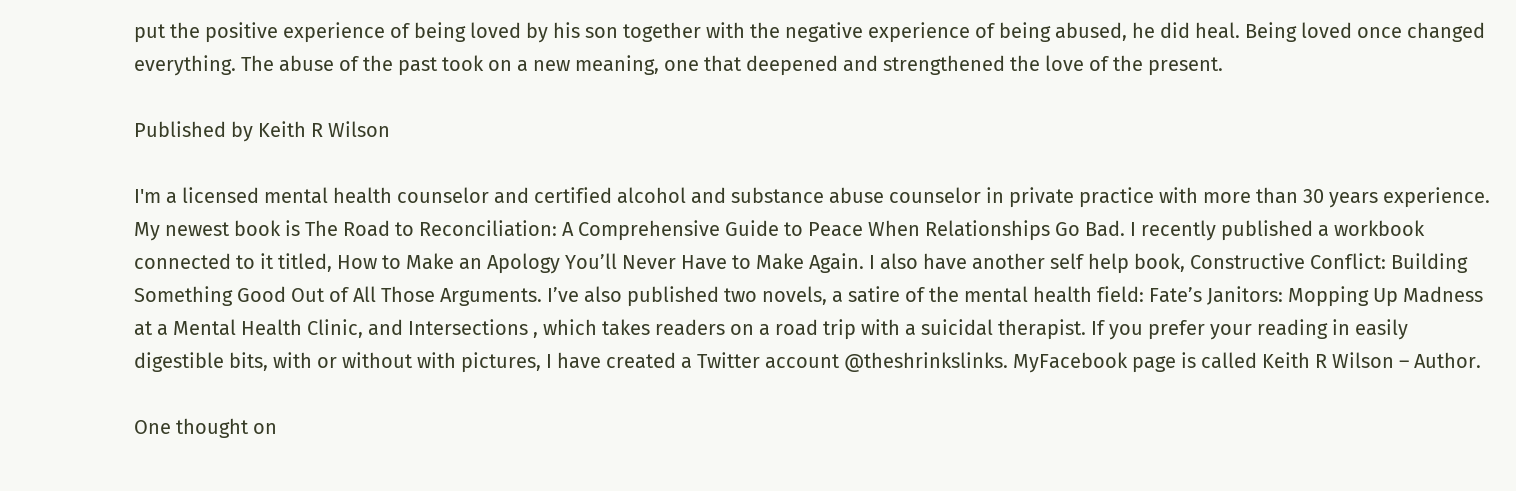put the positive experience of being loved by his son together with the negative experience of being abused, he did heal. Being loved once changed everything. The abuse of the past took on a new meaning, one that deepened and strengthened the love of the present.

Published by Keith R Wilson

I'm a licensed mental health counselor and certified alcohol and substance abuse counselor in private practice with more than 30 years experience. My newest book is The Road to Reconciliation: A Comprehensive Guide to Peace When Relationships Go Bad. I recently published a workbook connected to it titled, How to Make an Apology You’ll Never Have to Make Again. I also have another self help book, Constructive Conflict: Building Something Good Out of All Those Arguments. I’ve also published two novels, a satire of the mental health field: Fate’s Janitors: Mopping Up Madness at a Mental Health Clinic, and Intersections , which takes readers on a road trip with a suicidal therapist. If you prefer your reading in easily digestible bits, with or without with pictures, I have created a Twitter account @theshrinkslinks. MyFacebook page is called Keith R Wilson – Author.

One thought on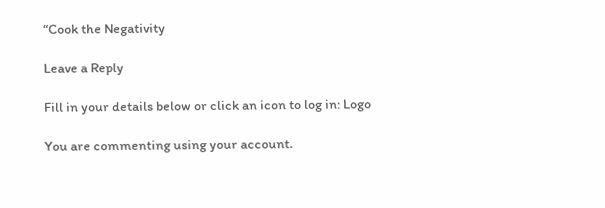“Cook the Negativity

Leave a Reply

Fill in your details below or click an icon to log in: Logo

You are commenting using your account.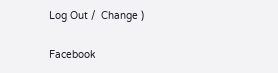Log Out /  Change )

Facebook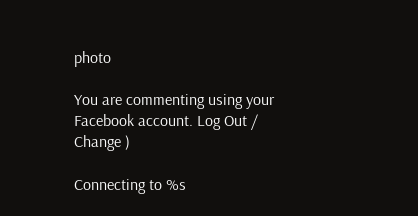photo

You are commenting using your Facebook account. Log Out /  Change )

Connecting to %s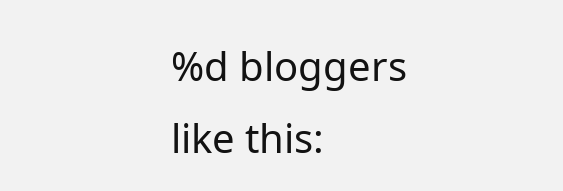%d bloggers like this: